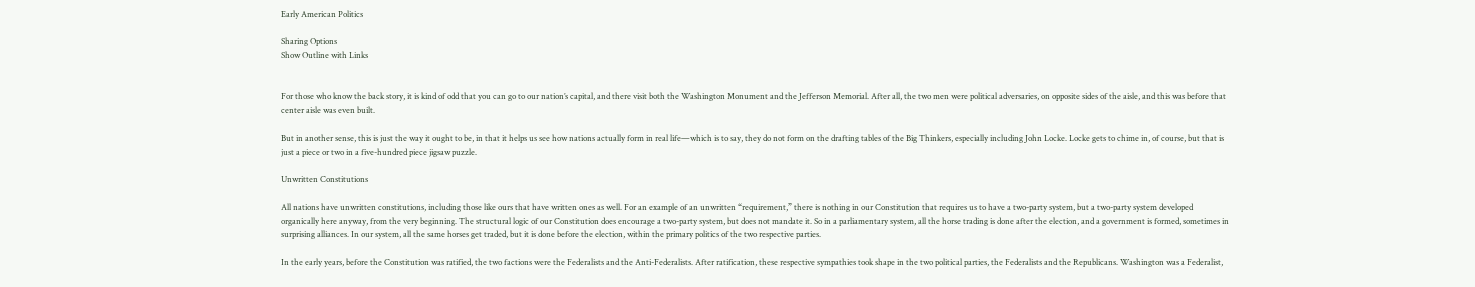Early American Politics

Sharing Options
Show Outline with Links


For those who know the back story, it is kind of odd that you can go to our nation’s capital, and there visit both the Washington Monument and the Jefferson Memorial. After all, the two men were political adversaries, on opposite sides of the aisle, and this was before that center aisle was even built.

But in another sense, this is just the way it ought to be, in that it helps us see how nations actually form in real life—which is to say, they do not form on the drafting tables of the Big Thinkers, especially including John Locke. Locke gets to chime in, of course, but that is just a piece or two in a five-hundred piece jigsaw puzzle.

Unwritten Constitutions

All nations have unwritten constitutions, including those like ours that have written ones as well. For an example of an unwritten “requirement,” there is nothing in our Constitution that requires us to have a two-party system, but a two-party system developed organically here anyway, from the very beginning. The structural logic of our Constitution does encourage a two-party system, but does not mandate it. So in a parliamentary system, all the horse trading is done after the election, and a government is formed, sometimes in surprising alliances. In our system, all the same horses get traded, but it is done before the election, within the primary politics of the two respective parties.

In the early years, before the Constitution was ratified, the two factions were the Federalists and the Anti-Federalists. After ratification, these respective sympathies took shape in the two political parties, the Federalists and the Republicans. Washington was a Federalist,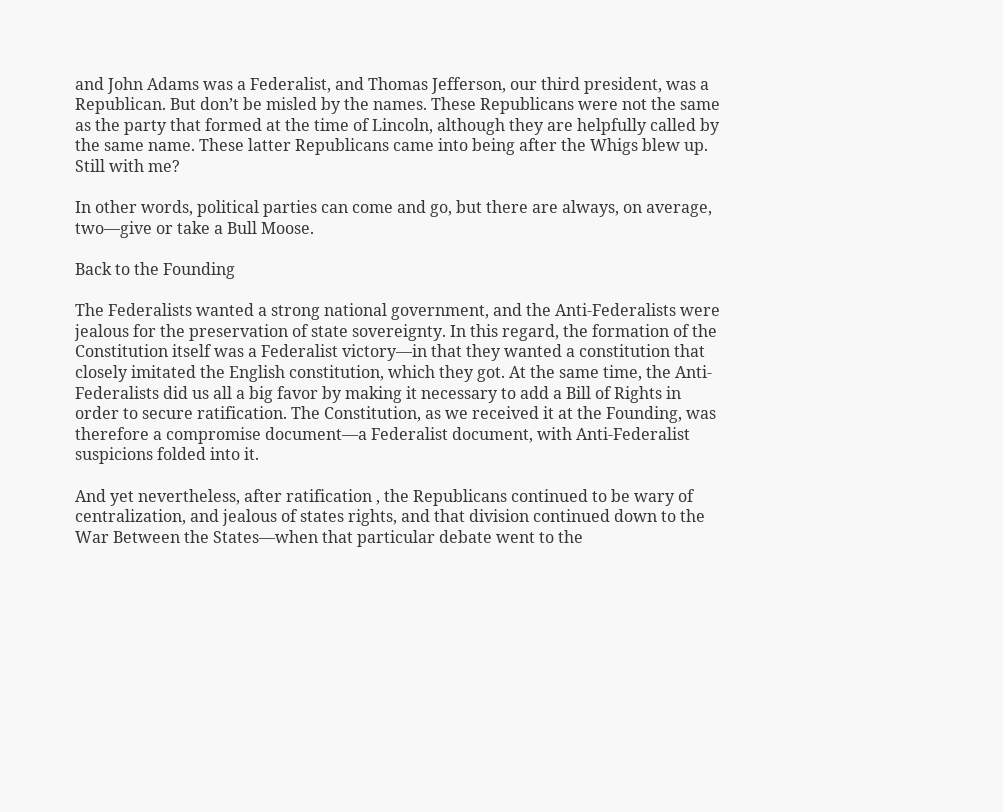and John Adams was a Federalist, and Thomas Jefferson, our third president, was a Republican. But don’t be misled by the names. These Republicans were not the same as the party that formed at the time of Lincoln, although they are helpfully called by the same name. These latter Republicans came into being after the Whigs blew up. Still with me?

In other words, political parties can come and go, but there are always, on average, two—give or take a Bull Moose.

Back to the Founding

The Federalists wanted a strong national government, and the Anti-Federalists were jealous for the preservation of state sovereignty. In this regard, the formation of the Constitution itself was a Federalist victory—in that they wanted a constitution that closely imitated the English constitution, which they got. At the same time, the Anti-Federalists did us all a big favor by making it necessary to add a Bill of Rights in order to secure ratification. The Constitution, as we received it at the Founding, was therefore a compromise document—a Federalist document, with Anti-Federalist suspicions folded into it.

And yet nevertheless, after ratification , the Republicans continued to be wary of centralization, and jealous of states rights, and that division continued down to the War Between the States—when that particular debate went to the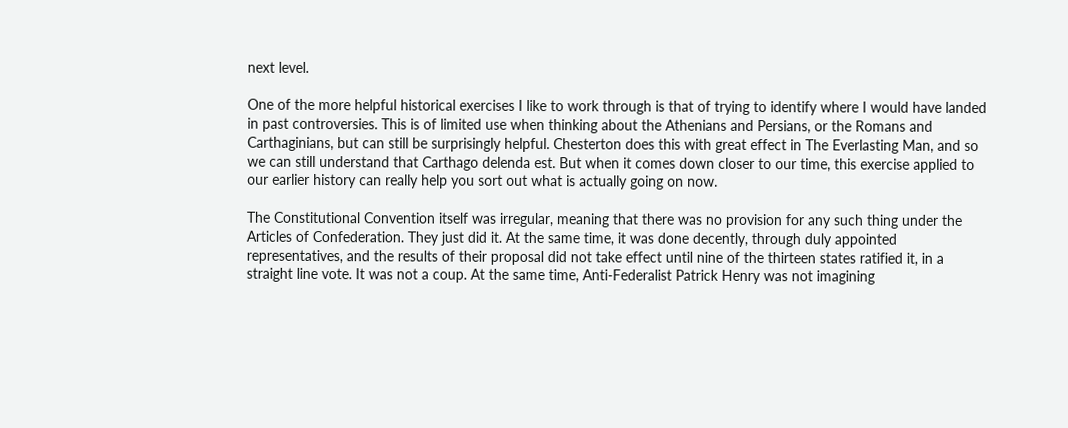next level.

One of the more helpful historical exercises I like to work through is that of trying to identify where I would have landed in past controversies. This is of limited use when thinking about the Athenians and Persians, or the Romans and Carthaginians, but can still be surprisingly helpful. Chesterton does this with great effect in The Everlasting Man, and so we can still understand that Carthago delenda est. But when it comes down closer to our time, this exercise applied to our earlier history can really help you sort out what is actually going on now.

The Constitutional Convention itself was irregular, meaning that there was no provision for any such thing under the Articles of Confederation. They just did it. At the same time, it was done decently, through duly appointed representatives, and the results of their proposal did not take effect until nine of the thirteen states ratified it, in a straight line vote. It was not a coup. At the same time, Anti-Federalist Patrick Henry was not imagining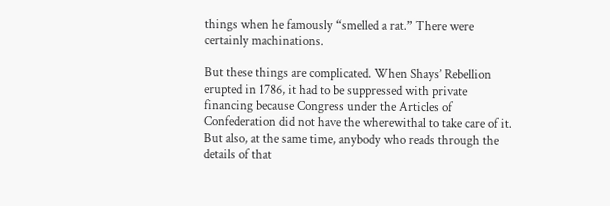things when he famously “smelled a rat.” There were certainly machinations.

But these things are complicated. When Shays’ Rebellion erupted in 1786, it had to be suppressed with private financing because Congress under the Articles of Confederation did not have the wherewithal to take care of it. But also, at the same time, anybody who reads through the details of that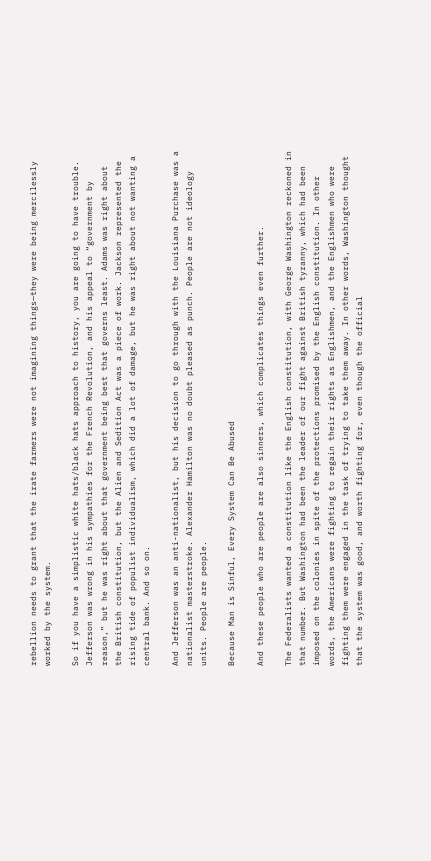rebellion needs to grant that the irate farmers were not imagining things—they were being mercilessly worked by the system.

So if you have a simplistic white hats/black hats approach to history, you are going to have trouble. Jefferson was wrong in his sympathies for the French Revolution, and his appeal to “government by reason,” but he was right about that government being best that governs least. Adams was right about the British constitution, but the Alien and Sedition Act was a piece of work. Jackson represented the rising tide of populist individualism, which did a lot of damage, but he was right about not wanting a central bank. And so on.

And Jefferson was an anti-nationalist, but his decision to go through with the Louisiana Purchase was a nationalist masterstroke. Alexander Hamilton was no doubt pleased as punch. People are not ideology units. People are people.

Because Man is Sinful, Every System Can Be Abused

And these people who are people are also sinners, which complicates things even further.

The Federalists wanted a constitution like the English constitution, with George Washington reckoned in that number. But Washington had been the leader of our fight against British tyranny, which had been imposed on the colonies in spite of the protections promised by the English constitution. In other words, the Americans were fighting to regain their rights as Englishmen, and the Englishmen who were fighting them were engaged in the task of trying to take them away. In other words, Washington thought that the system was good, and worth fighting for, even though the official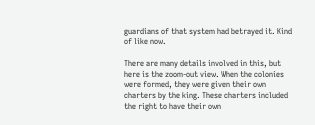guardians of that system had betrayed it. Kind of like now.

There are many details involved in this, but here is the zoom-out view. When the colonies were formed, they were given their own charters by the king. These charters included the right to have their own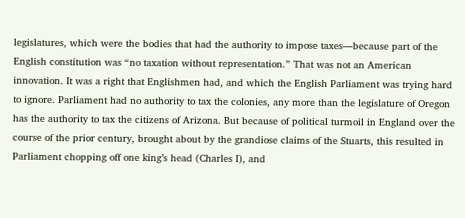legislatures, which were the bodies that had the authority to impose taxes—because part of the English constitution was “no taxation without representation.” That was not an American innovation. It was a right that Englishmen had, and which the English Parliament was trying hard to ignore. Parliament had no authority to tax the colonies, any more than the legislature of Oregon has the authority to tax the citizens of Arizona. But because of political turmoil in England over the course of the prior century, brought about by the grandiose claims of the Stuarts, this resulted in Parliament chopping off one king’s head (Charles I), and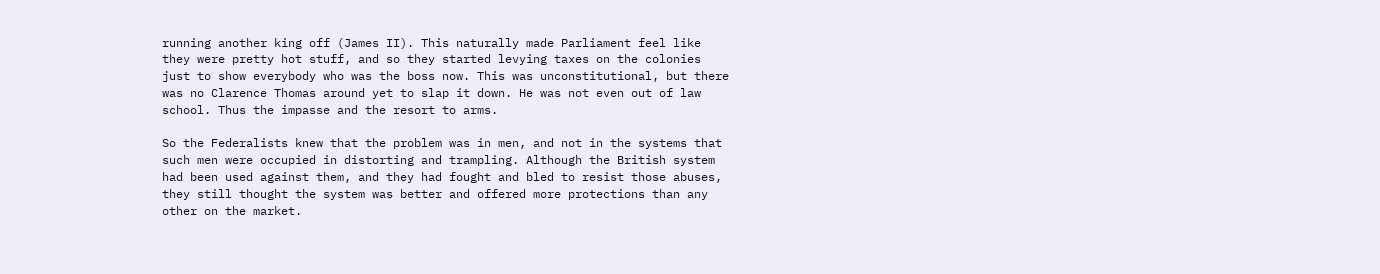running another king off (James II). This naturally made Parliament feel like they were pretty hot stuff, and so they started levying taxes on the colonies just to show everybody who was the boss now. This was unconstitutional, but there was no Clarence Thomas around yet to slap it down. He was not even out of law school. Thus the impasse and the resort to arms.

So the Federalists knew that the problem was in men, and not in the systems that such men were occupied in distorting and trampling. Although the British system had been used against them, and they had fought and bled to resist those abuses, they still thought the system was better and offered more protections than any other on the market.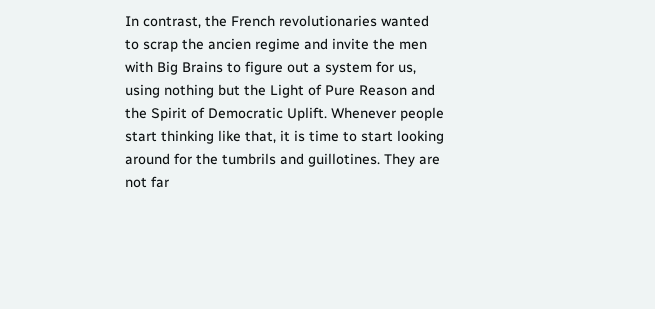In contrast, the French revolutionaries wanted to scrap the ancien regime and invite the men with Big Brains to figure out a system for us, using nothing but the Light of Pure Reason and the Spirit of Democratic Uplift. Whenever people start thinking like that, it is time to start looking around for the tumbrils and guillotines. They are not far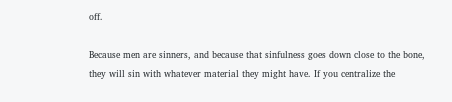off.

Because men are sinners, and because that sinfulness goes down close to the bone, they will sin with whatever material they might have. If you centralize the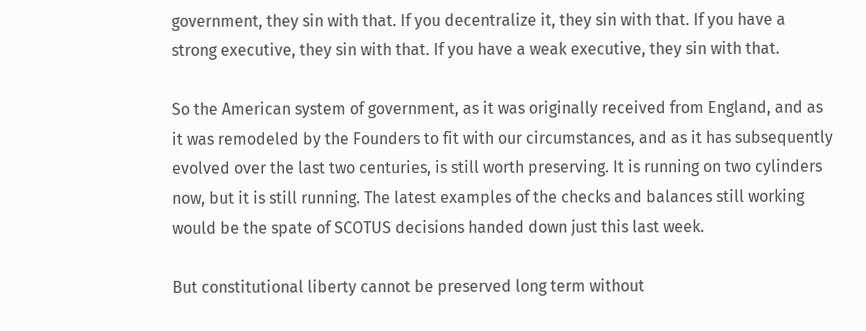government, they sin with that. If you decentralize it, they sin with that. If you have a strong executive, they sin with that. If you have a weak executive, they sin with that.

So the American system of government, as it was originally received from England, and as it was remodeled by the Founders to fit with our circumstances, and as it has subsequently evolved over the last two centuries, is still worth preserving. It is running on two cylinders now, but it is still running. The latest examples of the checks and balances still working would be the spate of SCOTUS decisions handed down just this last week.

But constitutional liberty cannot be preserved long term without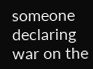someone declaring war on the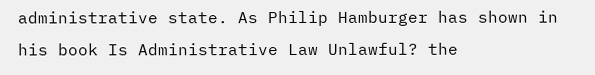administrative state. As Philip Hamburger has shown in his book Is Administrative Law Unlawful? the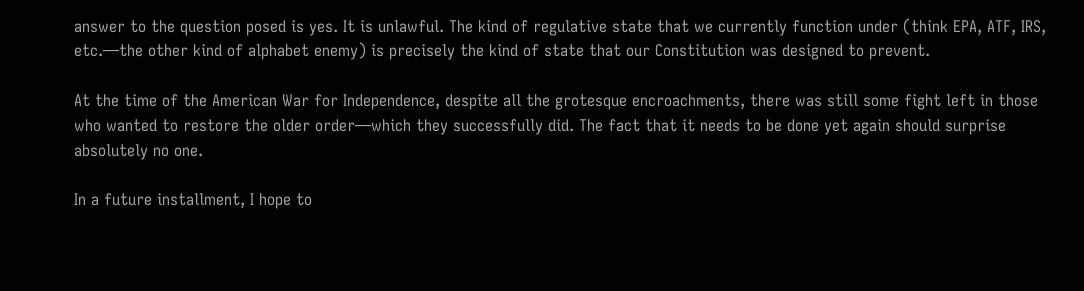answer to the question posed is yes. It is unlawful. The kind of regulative state that we currently function under (think EPA, ATF, IRS, etc.—the other kind of alphabet enemy) is precisely the kind of state that our Constitution was designed to prevent.

At the time of the American War for Independence, despite all the grotesque encroachments, there was still some fight left in those who wanted to restore the older order—which they successfully did. The fact that it needs to be done yet again should surprise absolutely no one.

In a future installment, I hope to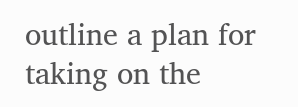outline a plan for taking on the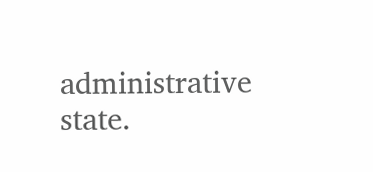administrative state.